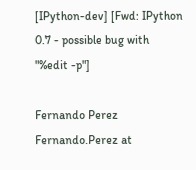[IPython-dev] [Fwd: IPython 0.7 - possible bug with "%edit -p"]

Fernando Perez Fernando.Perez at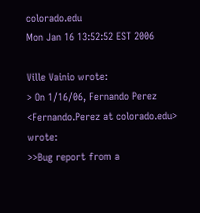colorado.edu
Mon Jan 16 13:52:52 EST 2006

Ville Vainio wrote:
> On 1/16/06, Fernando Perez <Fernando.Perez at colorado.edu> wrote:
>>Bug report from a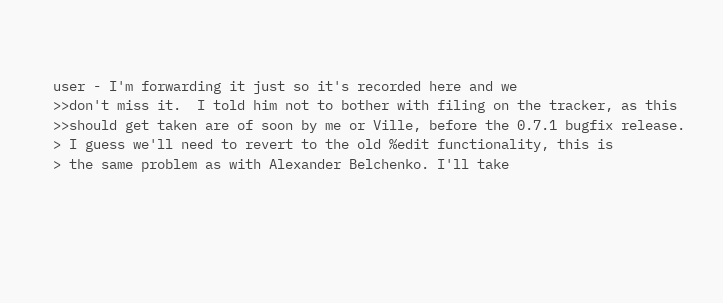user - I'm forwarding it just so it's recorded here and we
>>don't miss it.  I told him not to bother with filing on the tracker, as this
>>should get taken are of soon by me or Ville, before the 0.7.1 bugfix release.
> I guess we'll need to revert to the old %edit functionality, this is
> the same problem as with Alexander Belchenko. I'll take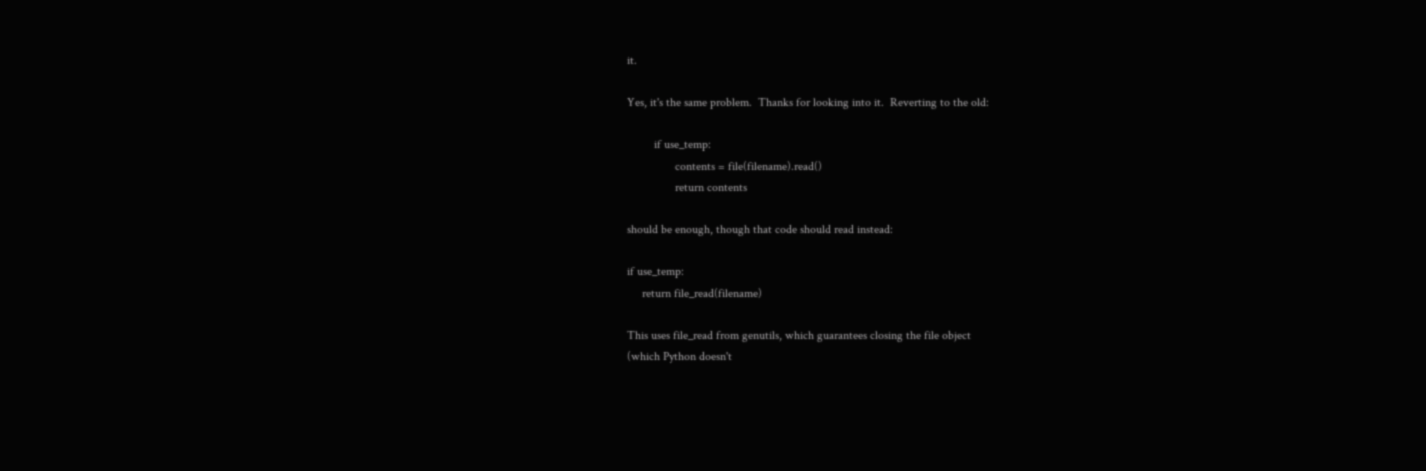it.

Yes, it's the same problem.  Thanks for looking into it.  Reverting to the old:

         if use_temp:
                contents = file(filename).read()
                return contents

should be enough, though that code should read instead:

if use_temp:
     return file_read(filename)

This uses file_read from genutils, which guarantees closing the file object
(which Python doesn't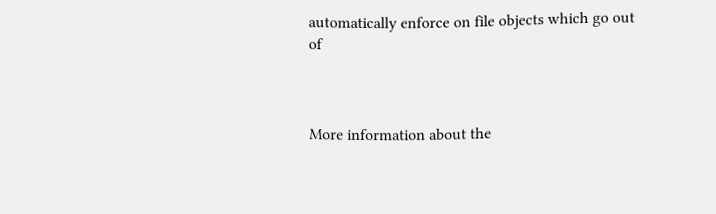automatically enforce on file objects which go out of



More information about the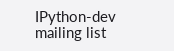IPython-dev mailing list